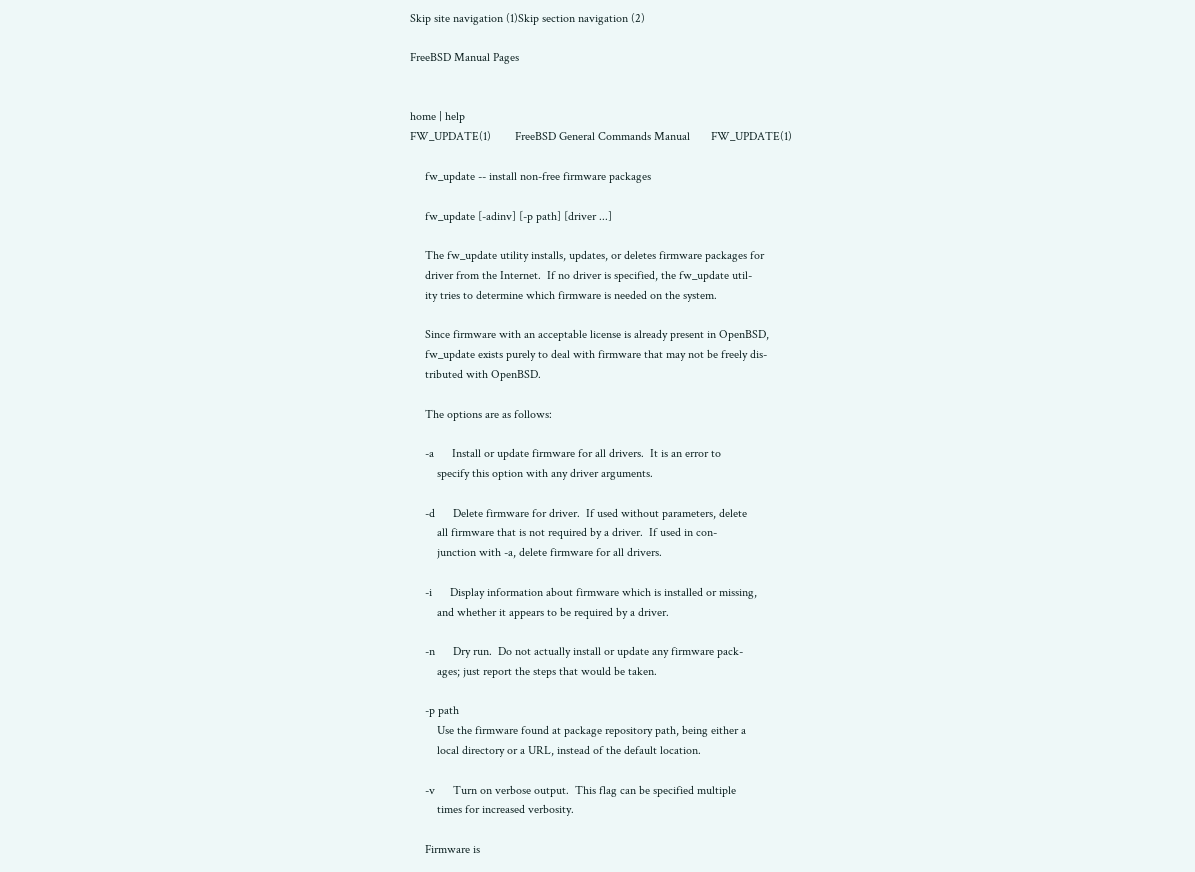Skip site navigation (1)Skip section navigation (2)

FreeBSD Manual Pages


home | help
FW_UPDATE(1)        FreeBSD General Commands Manual       FW_UPDATE(1)

     fw_update -- install non-free firmware packages

     fw_update [-adinv] [-p path] [driver ...]

     The fw_update utility installs, updates, or deletes firmware packages for
     driver from the Internet.  If no driver is specified, the fw_update util-
     ity tries to determine which firmware is needed on the system.

     Since firmware with an acceptable license is already present in OpenBSD,
     fw_update exists purely to deal with firmware that may not be freely dis-
     tributed with OpenBSD.

     The options are as follows:

     -a      Install or update firmware for all drivers.  It is an error to
         specify this option with any driver arguments.

     -d      Delete firmware for driver.  If used without parameters, delete
         all firmware that is not required by a driver.  If used in con-
         junction with -a, delete firmware for all drivers.

     -i      Display information about firmware which is installed or missing,
         and whether it appears to be required by a driver.

     -n      Dry run.  Do not actually install or update any firmware pack-
         ages; just report the steps that would be taken.

     -p path
         Use the firmware found at package repository path, being either a
         local directory or a URL, instead of the default location.

     -v      Turn on verbose output.  This flag can be specified multiple
         times for increased verbosity.

     Firmware is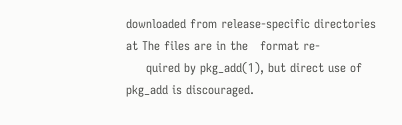downloaded from release-specific directories at The files are in the   format re-
     quired by pkg_add(1), but direct use of pkg_add is discouraged.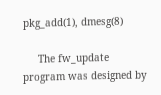pkg_add(1), dmesg(8)

     The fw_update program was designed by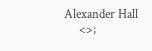Alexander Hall
     <>;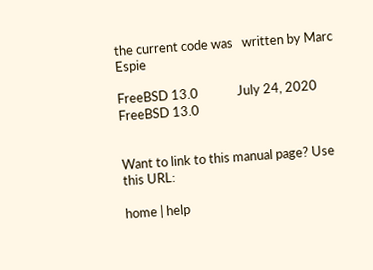the current code was   written by Marc Espie

FreeBSD 13.0             July 24, 2020            FreeBSD 13.0


Want to link to this manual page? Use this URL:

home | help